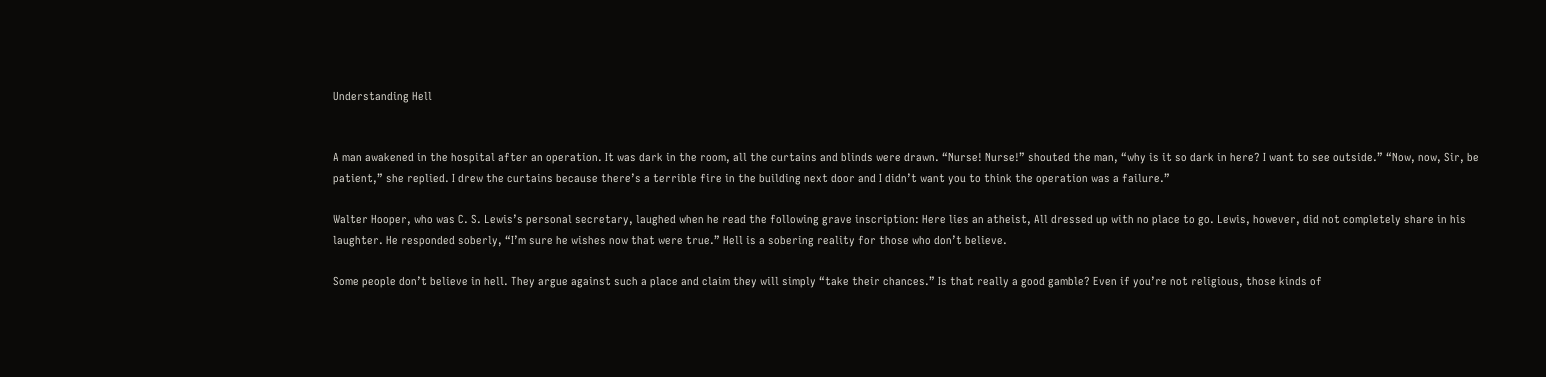Understanding Hell


A man awakened in the hospital after an operation. It was dark in the room, all the curtains and blinds were drawn. “Nurse! Nurse!” shouted the man, “why is it so dark in here? I want to see outside.” “Now, now, Sir, be patient,” she replied. I drew the curtains because there’s a terrible fire in the building next door and I didn’t want you to think the operation was a failure.”

Walter Hooper, who was C. S. Lewis’s personal secretary, laughed when he read the following grave inscription: Here lies an atheist, All dressed up with no place to go. Lewis, however, did not completely share in his laughter. He responded soberly, “I’m sure he wishes now that were true.” Hell is a sobering reality for those who don’t believe.

Some people don’t believe in hell. They argue against such a place and claim they will simply “take their chances.” Is that really a good gamble? Even if you’re not religious, those kinds of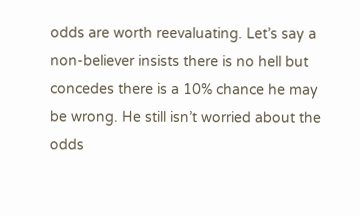odds are worth reevaluating. Let’s say a non-believer insists there is no hell but concedes there is a 10% chance he may be wrong. He still isn’t worried about the odds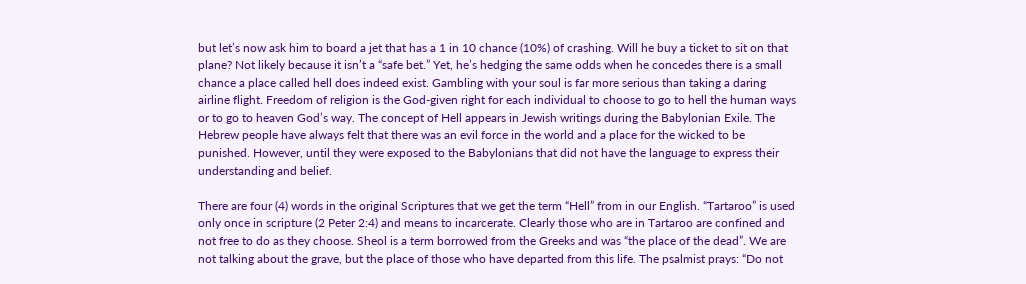but let’s now ask him to board a jet that has a 1 in 10 chance (10%) of crashing. Will he buy a ticket to sit on that plane? Not likely because it isn’t a “safe bet.” Yet, he’s hedging the same odds when he concedes there is a small chance a place called hell does indeed exist. Gambling with your soul is far more serious than taking a daring airline flight. Freedom of religion is the God-given right for each individual to choose to go to hell the human ways or to go to heaven God’s way. The concept of Hell appears in Jewish writings during the Babylonian Exile. The Hebrew people have always felt that there was an evil force in the world and a place for the wicked to be punished. However, until they were exposed to the Babylonians that did not have the language to express their understanding and belief.

There are four (4) words in the original Scriptures that we get the term “Hell” from in our English. “Tartaroo” is used only once in scripture (2 Peter 2:4) and means to incarcerate. Clearly those who are in Tartaroo are confined and not free to do as they choose. Sheol is a term borrowed from the Greeks and was “the place of the dead”. We are not talking about the grave, but the place of those who have departed from this life. The psalmist prays: “Do not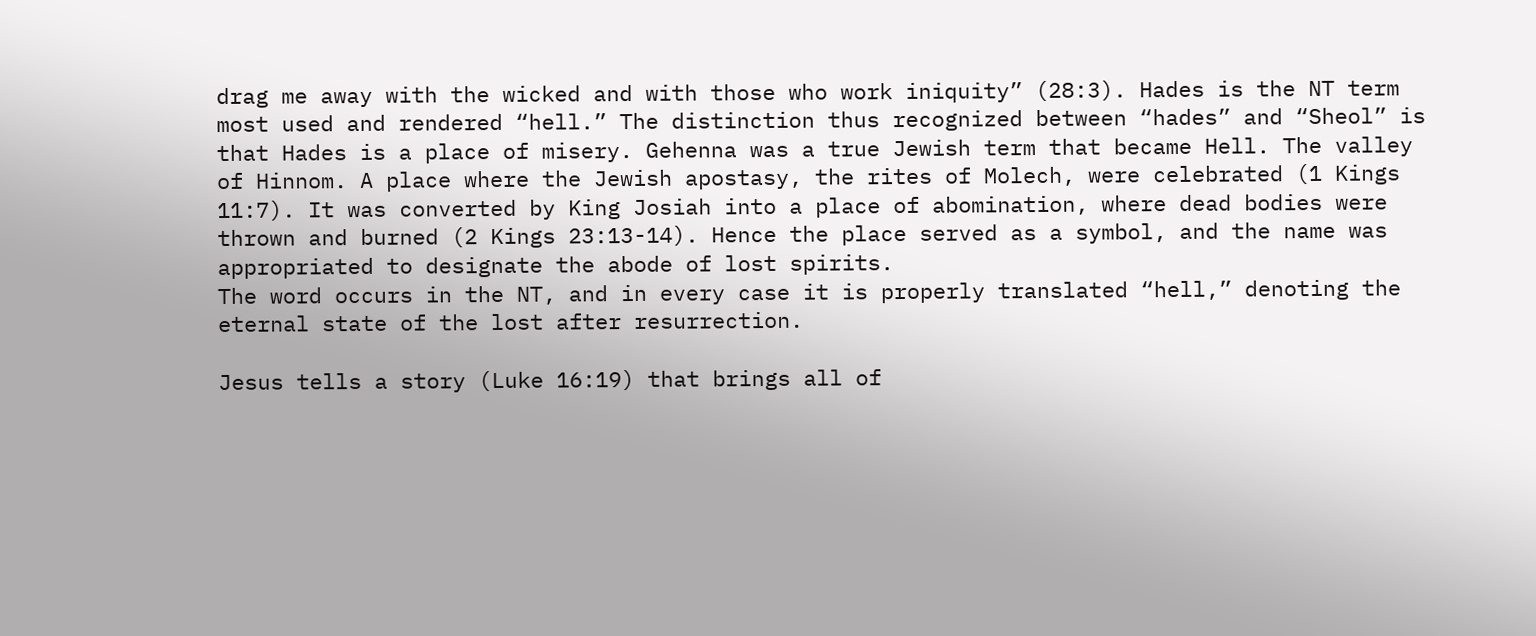drag me away with the wicked and with those who work iniquity” (28:3). Hades is the NT term most used and rendered “hell.” The distinction thus recognized between “hades” and “Sheol” is that Hades is a place of misery. Gehenna was a true Jewish term that became Hell. The valley of Hinnom. A place where the Jewish apostasy, the rites of Molech, were celebrated (1 Kings 11:7). It was converted by King Josiah into a place of abomination, where dead bodies were thrown and burned (2 Kings 23:13-14). Hence the place served as a symbol, and the name was appropriated to designate the abode of lost spirits.
The word occurs in the NT, and in every case it is properly translated “hell,” denoting the eternal state of the lost after resurrection.

Jesus tells a story (Luke 16:19) that brings all of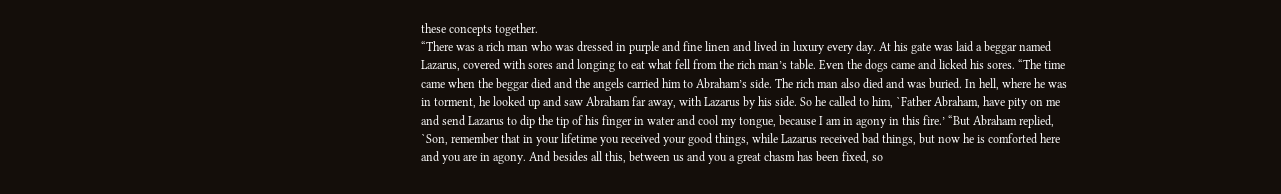these concepts together.
“There was a rich man who was dressed in purple and fine linen and lived in luxury every day. At his gate was laid a beggar named Lazarus, covered with sores and longing to eat what fell from the rich man’s table. Even the dogs came and licked his sores. “The time came when the beggar died and the angels carried him to Abraham’s side. The rich man also died and was buried. In hell, where he was in torment, he looked up and saw Abraham far away, with Lazarus by his side. So he called to him, `Father Abraham, have pity on me and send Lazarus to dip the tip of his finger in water and cool my tongue, because I am in agony in this fire.’ “But Abraham replied, `Son, remember that in your lifetime you received your good things, while Lazarus received bad things, but now he is comforted here and you are in agony. And besides all this, between us and you a great chasm has been fixed, so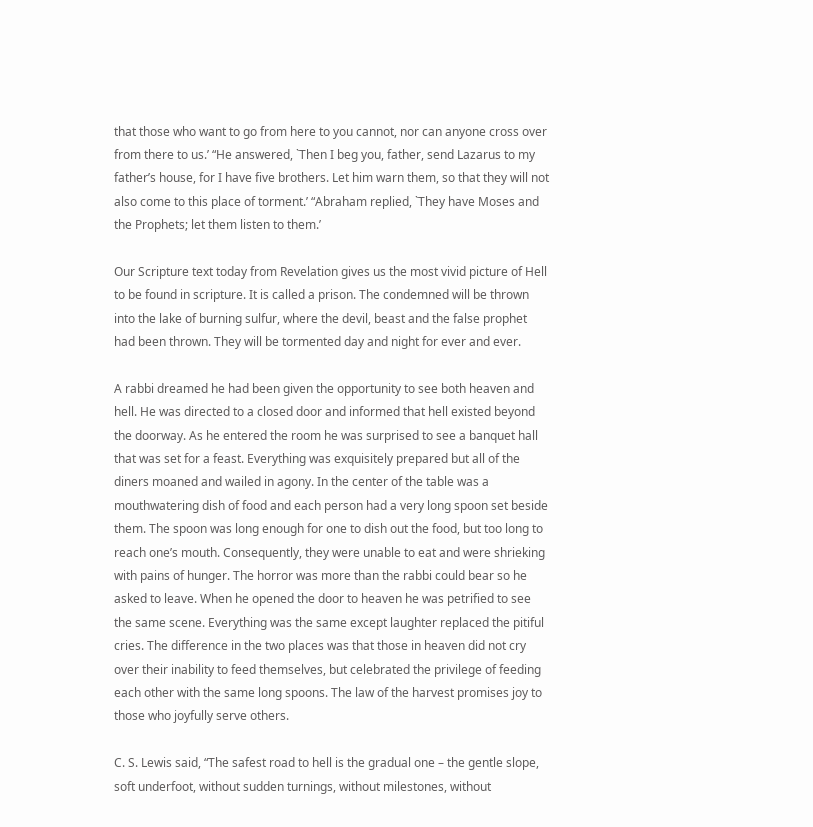that those who want to go from here to you cannot, nor can anyone cross over from there to us.’ “He answered, `Then I beg you, father, send Lazarus to my father’s house, for I have five brothers. Let him warn them, so that they will not also come to this place of torment.’ “Abraham replied, `They have Moses and the Prophets; let them listen to them.’

Our Scripture text today from Revelation gives us the most vivid picture of Hell to be found in scripture. It is called a prison. The condemned will be thrown into the lake of burning sulfur, where the devil, beast and the false prophet had been thrown. They will be tormented day and night for ever and ever.

A rabbi dreamed he had been given the opportunity to see both heaven and hell. He was directed to a closed door and informed that hell existed beyond the doorway. As he entered the room he was surprised to see a banquet hall that was set for a feast. Everything was exquisitely prepared but all of the diners moaned and wailed in agony. In the center of the table was a mouthwatering dish of food and each person had a very long spoon set beside them. The spoon was long enough for one to dish out the food, but too long to reach one’s mouth. Consequently, they were unable to eat and were shrieking with pains of hunger. The horror was more than the rabbi could bear so he asked to leave. When he opened the door to heaven he was petrified to see the same scene. Everything was the same except laughter replaced the pitiful cries. The difference in the two places was that those in heaven did not cry over their inability to feed themselves, but celebrated the privilege of feeding each other with the same long spoons. The law of the harvest promises joy to those who joyfully serve others.

C. S. Lewis said, “The safest road to hell is the gradual one – the gentle slope, soft underfoot, without sudden turnings, without milestones, without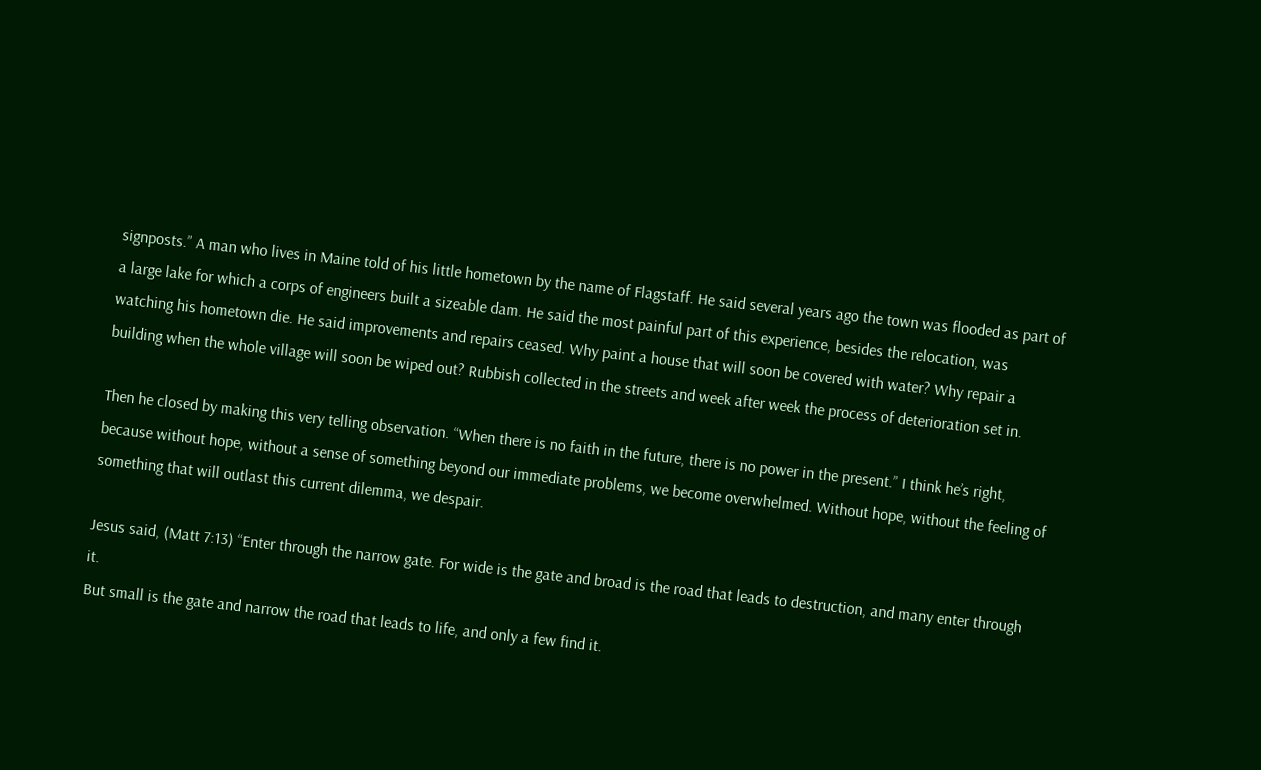signposts.” A man who lives in Maine told of his little hometown by the name of Flagstaff. He said several years ago the town was flooded as part of a large lake for which a corps of engineers built a sizeable dam. He said the most painful part of this experience, besides the relocation, was watching his hometown die. He said improvements and repairs ceased. Why paint a house that will soon be covered with water? Why repair a building when the whole village will soon be wiped out? Rubbish collected in the streets and week after week the process of deterioration set in.

Then he closed by making this very telling observation. “When there is no faith in the future, there is no power in the present.” I think he’s right, because without hope, without a sense of something beyond our immediate problems, we become overwhelmed. Without hope, without the feeling of something that will outlast this current dilemma, we despair.

Jesus said, (Matt 7:13) “Enter through the narrow gate. For wide is the gate and broad is the road that leads to destruction, and many enter through it.
But small is the gate and narrow the road that leads to life, and only a few find it.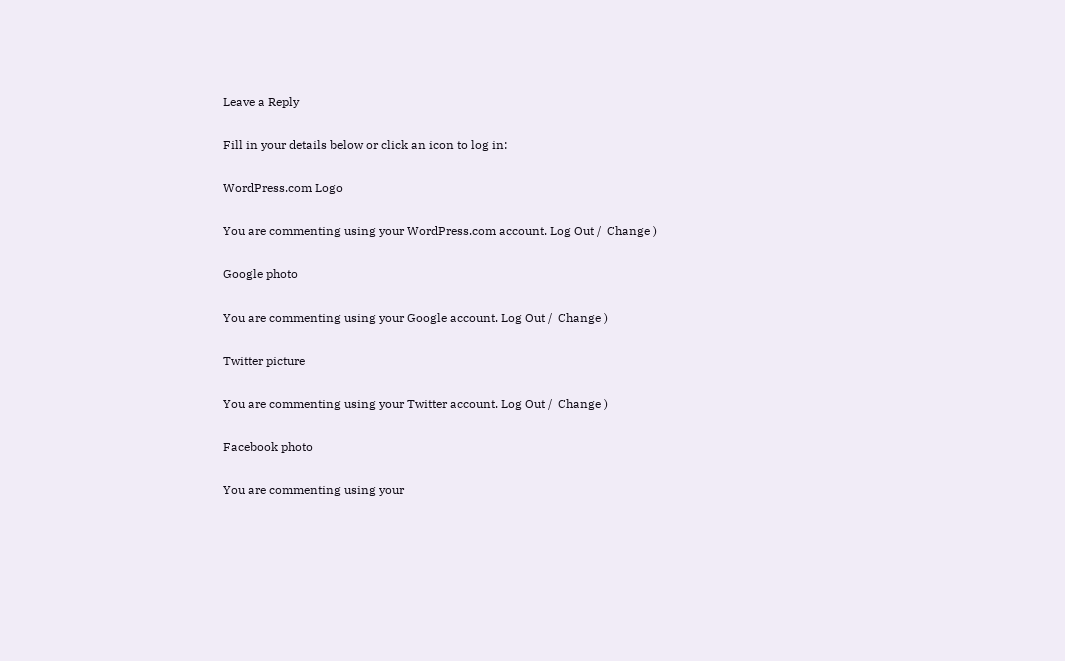Leave a Reply

Fill in your details below or click an icon to log in:

WordPress.com Logo

You are commenting using your WordPress.com account. Log Out /  Change )

Google photo

You are commenting using your Google account. Log Out /  Change )

Twitter picture

You are commenting using your Twitter account. Log Out /  Change )

Facebook photo

You are commenting using your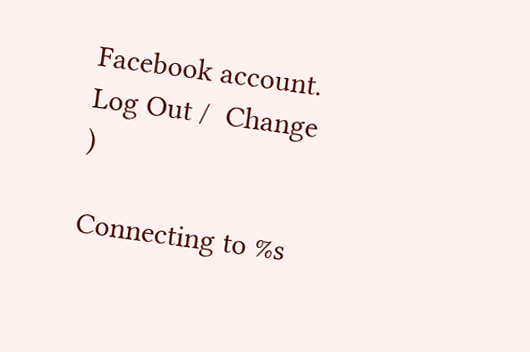Facebook account. Log Out /  Change )

Connecting to %s